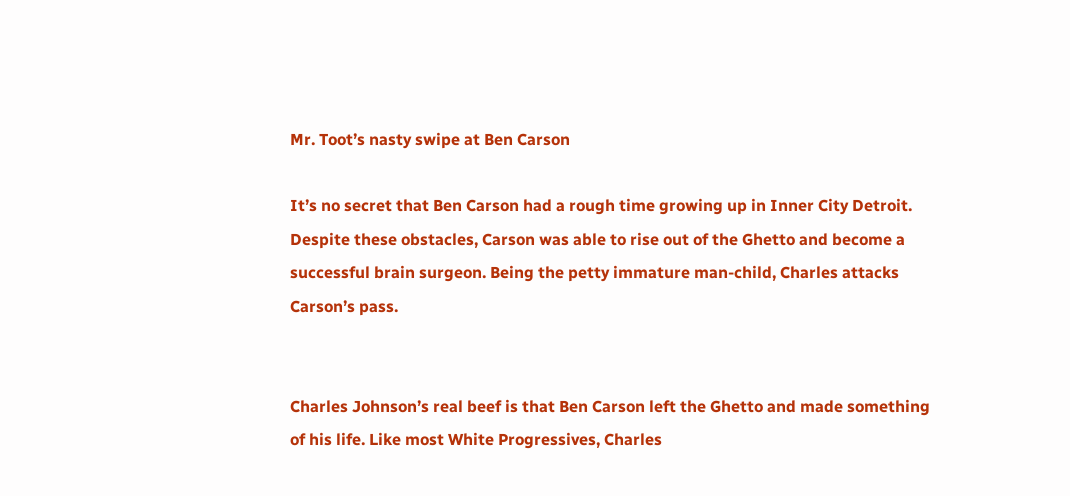Mr. Toot’s nasty swipe at Ben Carson

It’s no secret that Ben Carson had a rough time growing up in Inner City Detroit. Despite these obstacles, Carson was able to rise out of the Ghetto and become a successful brain surgeon. Being the petty immature man-child, Charles attacks Carson’s pass.


Charles Johnson’s real beef is that Ben Carson left the Ghetto and made something of his life. Like most White Progressives, Charles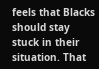feels that Blacks should stay stuck in their situation. That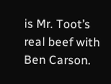is Mr. Toot’s real beef with Ben Carson.